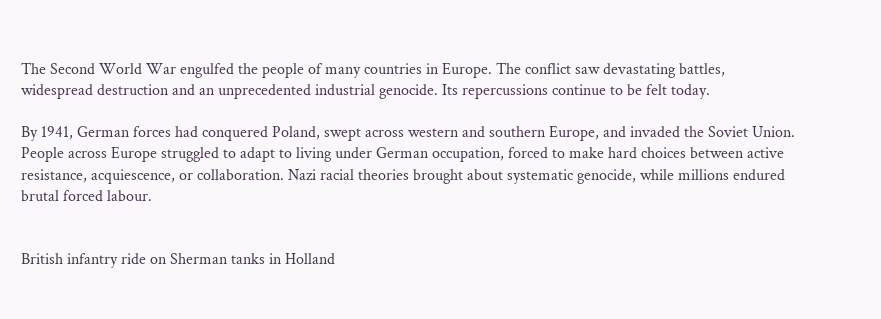The Second World War engulfed the people of many countries in Europe. The conflict saw devastating battles, widespread destruction and an unprecedented industrial genocide. Its repercussions continue to be felt today.

By 1941, German forces had conquered Poland, swept across western and southern Europe, and invaded the Soviet Union. People across Europe struggled to adapt to living under German occupation, forced to make hard choices between active resistance, acquiescence, or collaboration. Nazi racial theories brought about systematic genocide, while millions endured brutal forced labour.


British infantry ride on Sherman tanks in Holland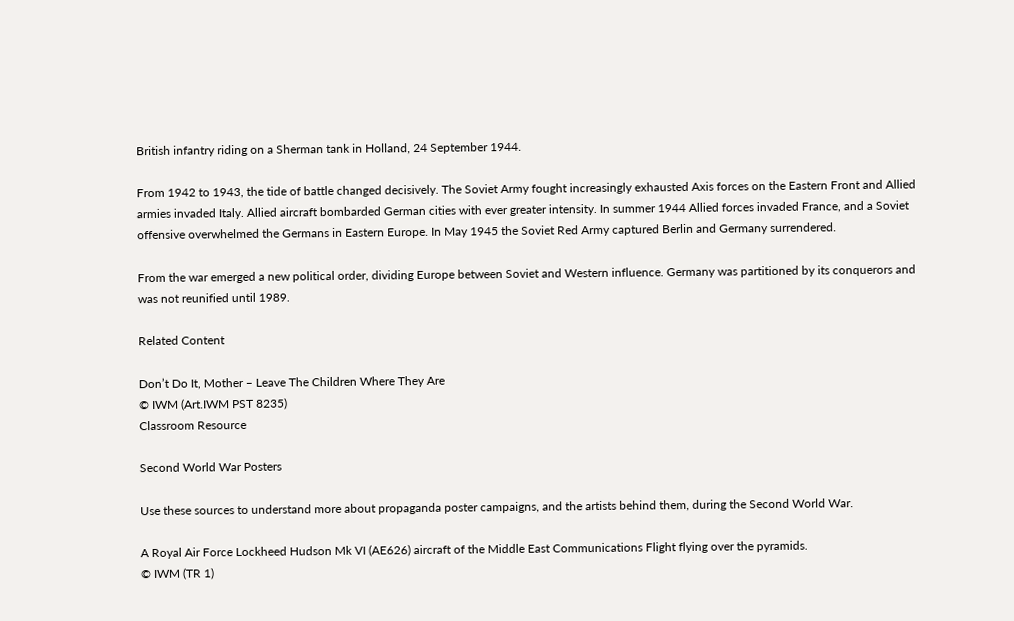British infantry riding on a Sherman tank in Holland, 24 September 1944.

From 1942 to 1943, the tide of battle changed decisively. The Soviet Army fought increasingly exhausted Axis forces on the Eastern Front and Allied armies invaded Italy. Allied aircraft bombarded German cities with ever greater intensity. In summer 1944 Allied forces invaded France, and a Soviet offensive overwhelmed the Germans in Eastern Europe. In May 1945 the Soviet Red Army captured Berlin and Germany surrendered.

From the war emerged a new political order, dividing Europe between Soviet and Western influence. Germany was partitioned by its conquerors and was not reunified until 1989.

Related Content

Don’t Do It, Mother – Leave The Children Where They Are
© IWM (Art.IWM PST 8235)
Classroom Resource

Second World War Posters

Use these sources to understand more about propaganda poster campaigns, and the artists behind them, during the Second World War.

A Royal Air Force Lockheed Hudson Mk VI (AE626) aircraft of the Middle East Communications Flight flying over the pyramids.
© IWM (TR 1)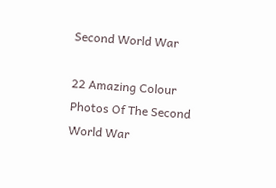Second World War

22 Amazing Colour Photos Of The Second World War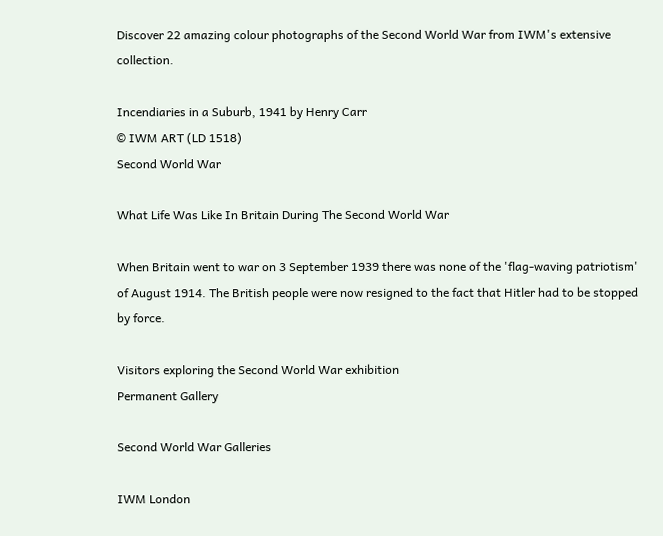Discover 22 amazing colour photographs of the Second World War from IWM's extensive collection.

Incendiaries in a Suburb, 1941 by Henry Carr
© IWM ART (LD 1518)
Second World War

What Life Was Like In Britain During The Second World War

When Britain went to war on 3 September 1939 there was none of the 'flag-waving patriotism' of August 1914. The British people were now resigned to the fact that Hitler had to be stopped by force.

Visitors exploring the Second World War exhibition
Permanent Gallery

Second World War Galleries

IWM London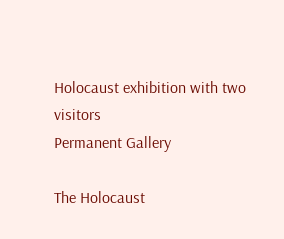Holocaust exhibition with two visitors
Permanent Gallery

The Holocaust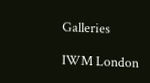Galleries

IWM London